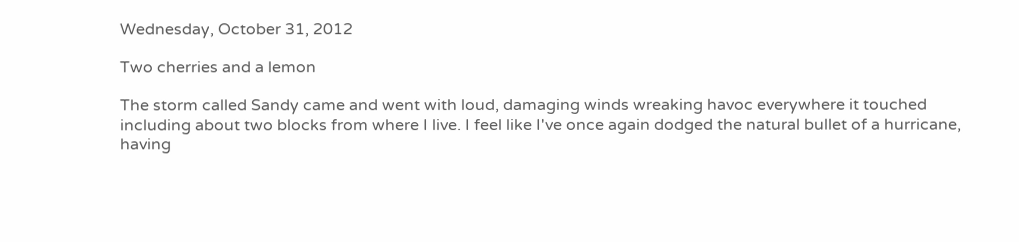Wednesday, October 31, 2012

Two cherries and a lemon

The storm called Sandy came and went with loud, damaging winds wreaking havoc everywhere it touched including about two blocks from where I live. I feel like I've once again dodged the natural bullet of a hurricane, having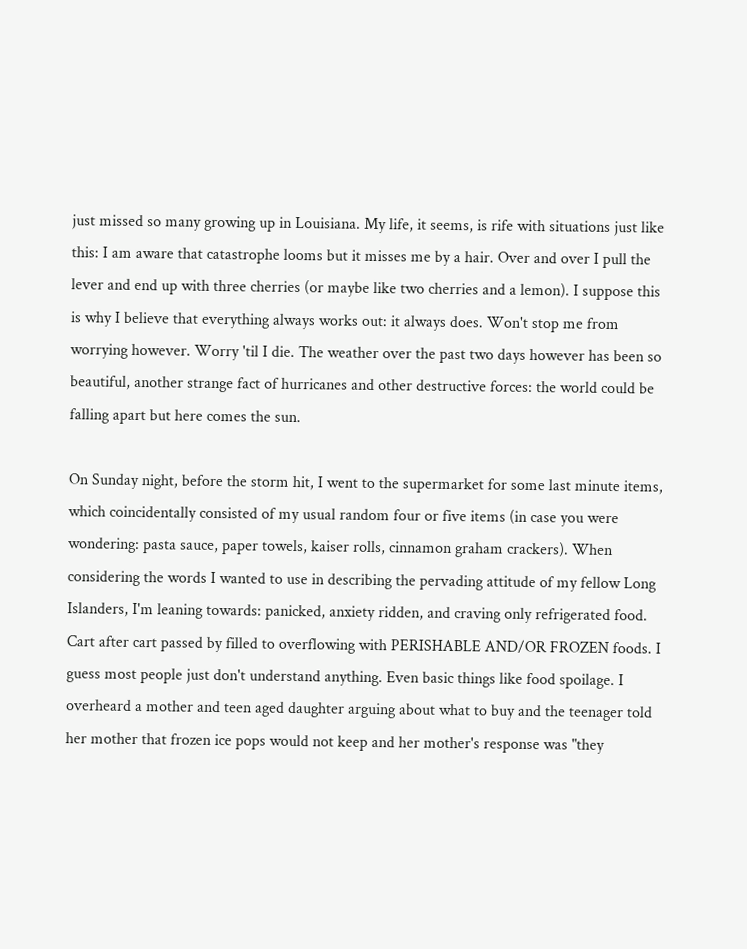just missed so many growing up in Louisiana. My life, it seems, is rife with situations just like this: I am aware that catastrophe looms but it misses me by a hair. Over and over I pull the lever and end up with three cherries (or maybe like two cherries and a lemon). I suppose this is why I believe that everything always works out: it always does. Won't stop me from worrying however. Worry 'til I die. The weather over the past two days however has been so beautiful, another strange fact of hurricanes and other destructive forces: the world could be falling apart but here comes the sun.

On Sunday night, before the storm hit, I went to the supermarket for some last minute items, which coincidentally consisted of my usual random four or five items (in case you were wondering: pasta sauce, paper towels, kaiser rolls, cinnamon graham crackers). When considering the words I wanted to use in describing the pervading attitude of my fellow Long Islanders, I'm leaning towards: panicked, anxiety ridden, and craving only refrigerated food. Cart after cart passed by filled to overflowing with PERISHABLE AND/OR FROZEN foods. I guess most people just don't understand anything. Even basic things like food spoilage. I overheard a mother and teen aged daughter arguing about what to buy and the teenager told her mother that frozen ice pops would not keep and her mother's response was "they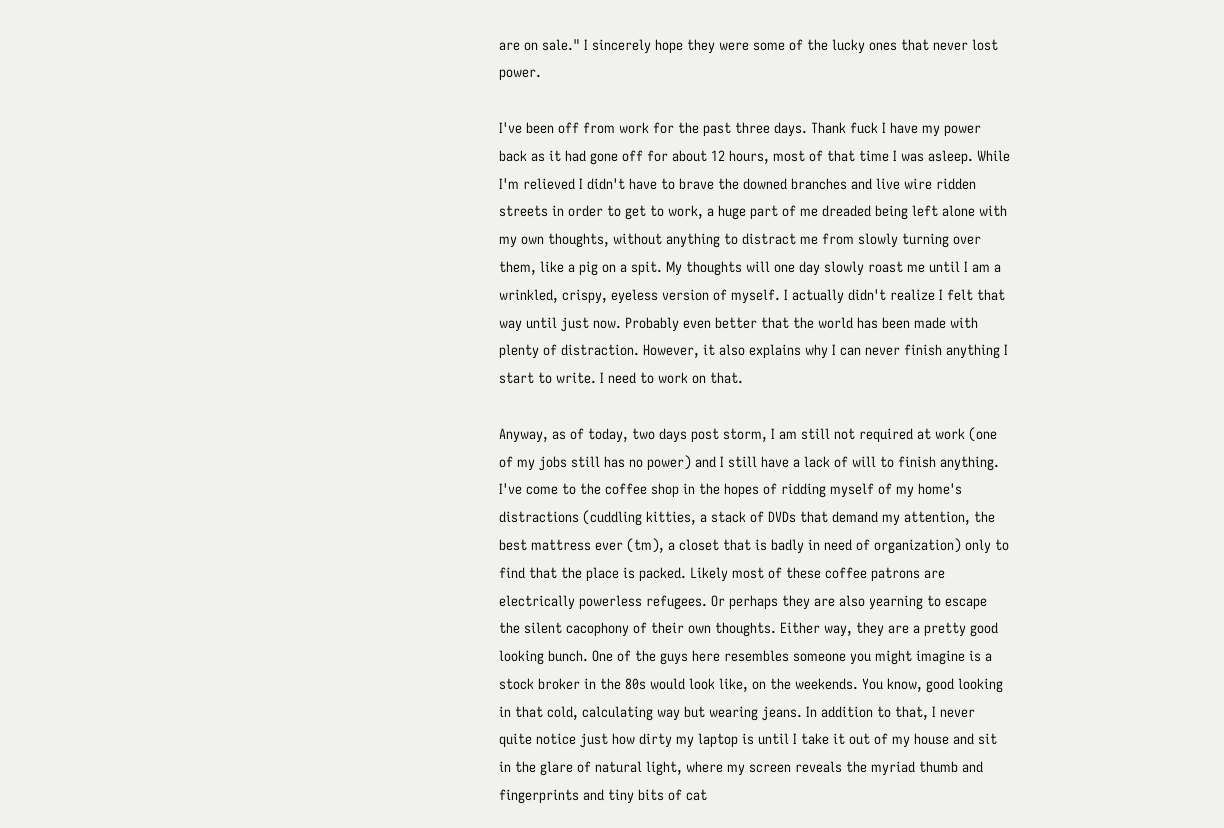are on sale." I sincerely hope they were some of the lucky ones that never lost power.

I've been off from work for the past three days. Thank fuck I have my power back as it had gone off for about 12 hours, most of that time I was asleep. While I'm relieved I didn't have to brave the downed branches and live wire ridden streets in order to get to work, a huge part of me dreaded being left alone with my own thoughts, without anything to distract me from slowly turning over them, like a pig on a spit. My thoughts will one day slowly roast me until I am a wrinkled, crispy, eyeless version of myself. I actually didn't realize I felt that way until just now. Probably even better that the world has been made with plenty of distraction. However, it also explains why I can never finish anything I start to write. I need to work on that.

Anyway, as of today, two days post storm, I am still not required at work (one of my jobs still has no power) and I still have a lack of will to finish anything. I've come to the coffee shop in the hopes of ridding myself of my home's distractions (cuddling kitties, a stack of DVDs that demand my attention, the best mattress ever (tm), a closet that is badly in need of organization) only to find that the place is packed. Likely most of these coffee patrons are electrically powerless refugees. Or perhaps they are also yearning to escape the silent cacophony of their own thoughts. Either way, they are a pretty good looking bunch. One of the guys here resembles someone you might imagine is a stock broker in the 80s would look like, on the weekends. You know, good looking in that cold, calculating way but wearing jeans. In addition to that, I never quite notice just how dirty my laptop is until I take it out of my house and sit in the glare of natural light, where my screen reveals the myriad thumb and fingerprints and tiny bits of cat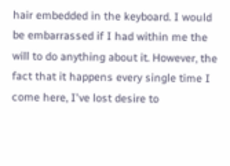hair embedded in the keyboard. I would be embarrassed if I had within me the will to do anything about it. However, the fact that it happens every single time I come here, I've lost desire to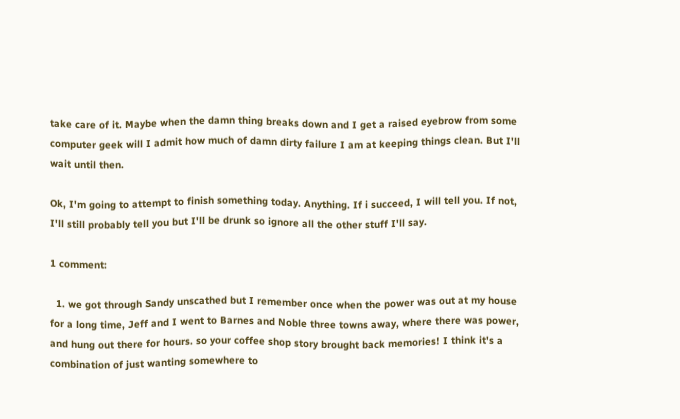take care of it. Maybe when the damn thing breaks down and I get a raised eyebrow from some computer geek will I admit how much of damn dirty failure I am at keeping things clean. But I'll wait until then.

Ok, I'm going to attempt to finish something today. Anything. If i succeed, I will tell you. If not, I'll still probably tell you but I'll be drunk so ignore all the other stuff I'll say.

1 comment:

  1. we got through Sandy unscathed but I remember once when the power was out at my house for a long time, Jeff and I went to Barnes and Noble three towns away, where there was power, and hung out there for hours. so your coffee shop story brought back memories! I think it's a combination of just wanting somewhere to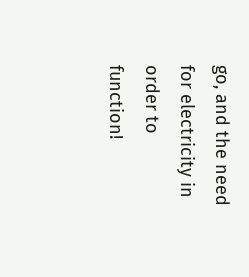go, and the need for electricity in order to function!